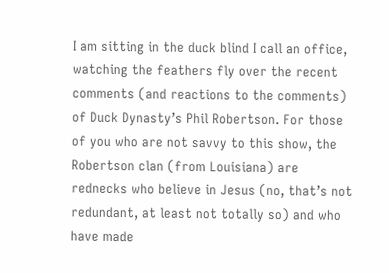I am sitting in the duck blind I call an office, watching the feathers fly over the recent comments (and reactions to the comments) of Duck Dynasty’s Phil Robertson. For those of you who are not savvy to this show, the Robertson clan (from Louisiana) are rednecks who believe in Jesus (no, that’s not redundant, at least not totally so) and who have made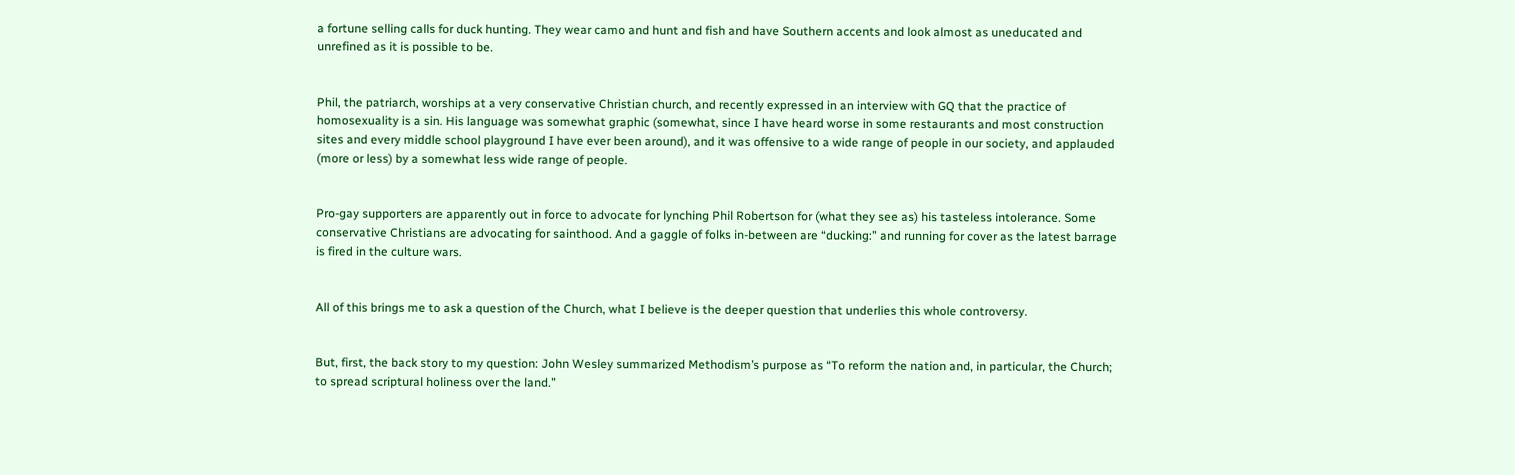a fortune selling calls for duck hunting. They wear camo and hunt and fish and have Southern accents and look almost as uneducated and unrefined as it is possible to be.


Phil, the patriarch, worships at a very conservative Christian church, and recently expressed in an interview with GQ that the practice of homosexuality is a sin. His language was somewhat graphic (somewhat, since I have heard worse in some restaurants and most construction sites and every middle school playground I have ever been around), and it was offensive to a wide range of people in our society, and applauded (more or less) by a somewhat less wide range of people.


Pro-gay supporters are apparently out in force to advocate for lynching Phil Robertson for (what they see as) his tasteless intolerance. Some conservative Christians are advocating for sainthood. And a gaggle of folks in-between are “ducking:” and running for cover as the latest barrage is fired in the culture wars.


All of this brings me to ask a question of the Church, what I believe is the deeper question that underlies this whole controversy.


But, first, the back story to my question: John Wesley summarized Methodism’s purpose as “To reform the nation and, in particular, the Church; to spread scriptural holiness over the land.”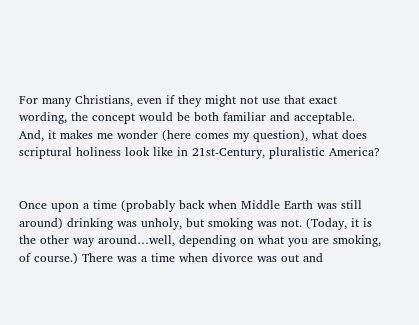For many Christians, even if they might not use that exact wording, the concept would be both familiar and acceptable. And, it makes me wonder (here comes my question), what does scriptural holiness look like in 21st-Century, pluralistic America?


Once upon a time (probably back when Middle Earth was still around) drinking was unholy, but smoking was not. (Today, it is the other way around…well, depending on what you are smoking, of course.) There was a time when divorce was out and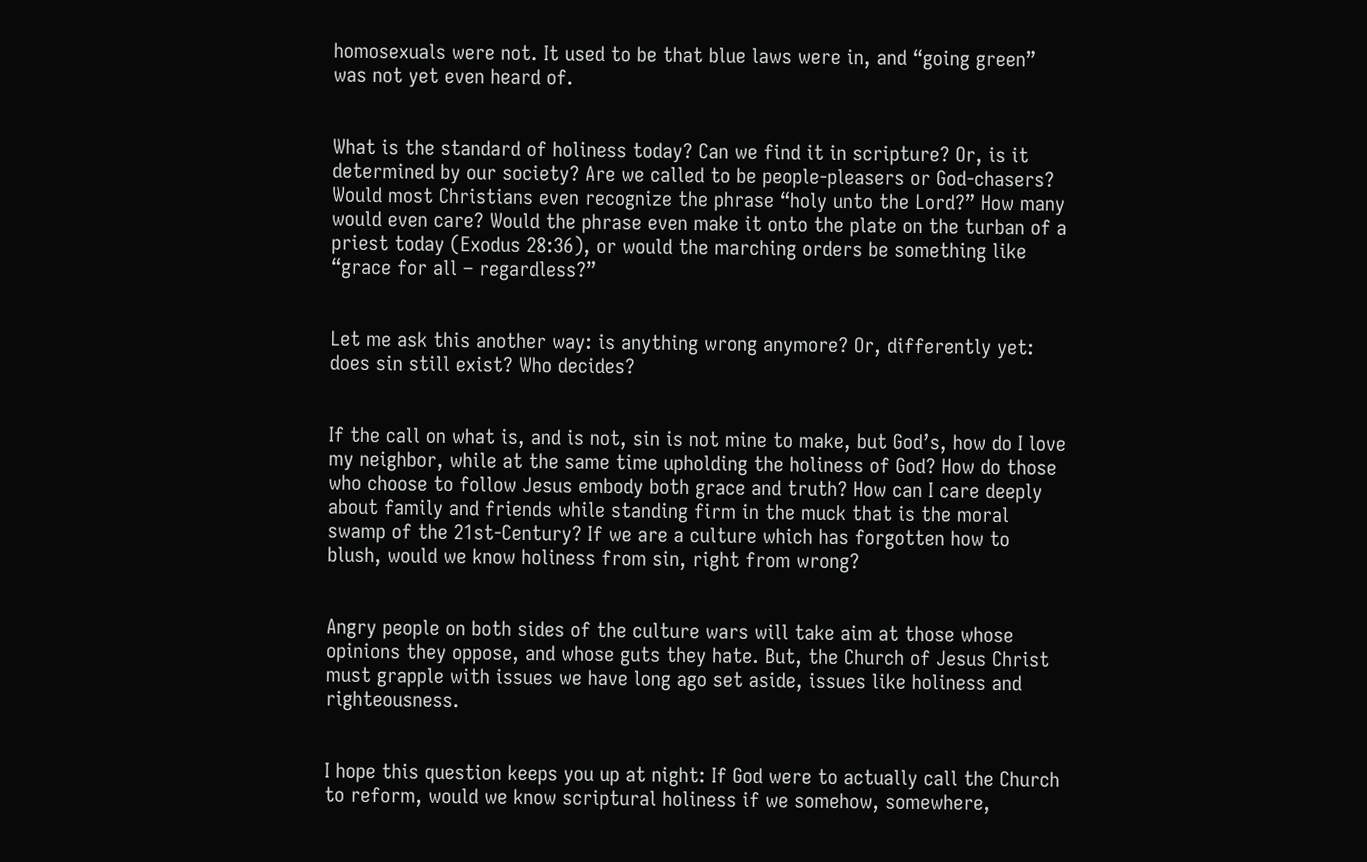homosexuals were not. It used to be that blue laws were in, and “going green” was not yet even heard of.


What is the standard of holiness today? Can we find it in scripture? Or, is it determined by our society? Are we called to be people-pleasers or God-chasers? Would most Christians even recognize the phrase “holy unto the Lord?” How many would even care? Would the phrase even make it onto the plate on the turban of a priest today (Exodus 28:36), or would the marching orders be something like “grace for all – regardless?”


Let me ask this another way: is anything wrong anymore? Or, differently yet: does sin still exist? Who decides?


If the call on what is, and is not, sin is not mine to make, but God’s, how do I love my neighbor, while at the same time upholding the holiness of God? How do those who choose to follow Jesus embody both grace and truth? How can I care deeply about family and friends while standing firm in the muck that is the moral swamp of the 21st-Century? If we are a culture which has forgotten how to blush, would we know holiness from sin, right from wrong?


Angry people on both sides of the culture wars will take aim at those whose opinions they oppose, and whose guts they hate. But, the Church of Jesus Christ must grapple with issues we have long ago set aside, issues like holiness and righteousness.


I hope this question keeps you up at night: If God were to actually call the Church to reform, would we know scriptural holiness if we somehow, somewhere,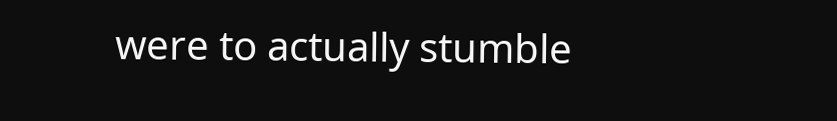were to actually stumble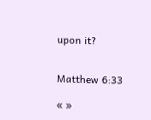upon it?


Matthew 6:33

« »